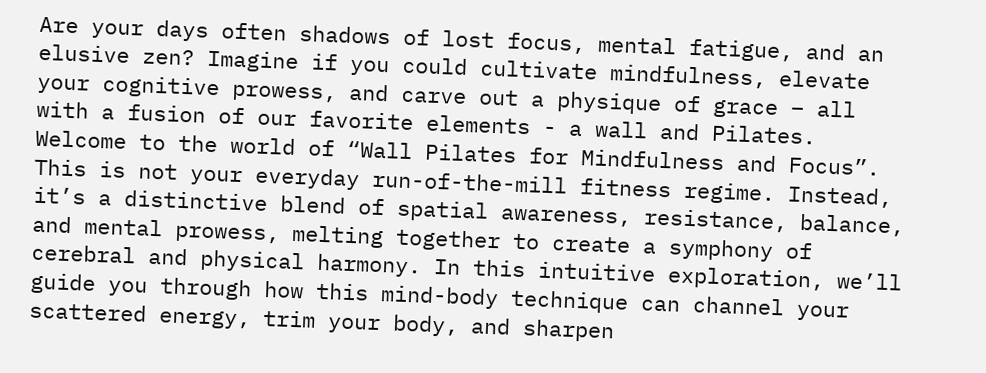Are your days often shadows of lost focus, mental fatigue, and an elusive zen? Imagine if you could cultivate mindfulness, elevate your cognitive prowess, and carve out a physique of grace – all with a fusion of our favorite elements - a wall and Pilates. Welcome to the world of “Wall Pilates for Mindfulness and Focus”. This is not your everyday run-of-the-mill fitness regime. Instead, it’s a distinctive blend of spatial awareness, resistance, balance, and mental prowess, melting together to create a symphony of cerebral and physical harmony. In this intuitive exploration, we’ll guide you through how this mind-body technique can channel your scattered energy, trim your body, and sharpen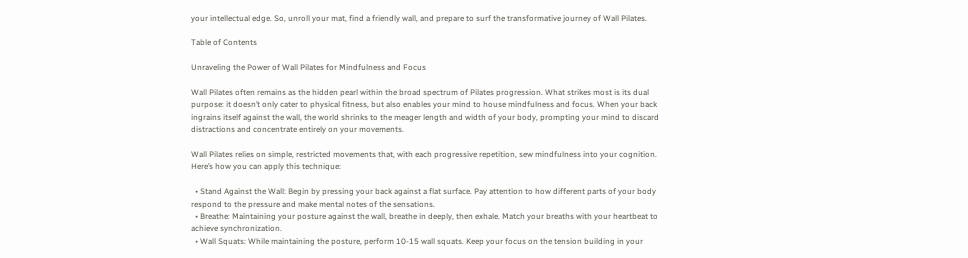your intellectual edge. So, unroll your mat, find a friendly wall, and prepare to surf the transformative journey of Wall Pilates.

Table of Contents

Unraveling the Power of Wall Pilates for Mindfulness and Focus

Wall Pilates often remains as the hidden pearl within the broad spectrum of Pilates progression. What strikes most is its dual purpose: it doesn’t only cater to physical fitness, but also enables your mind to house mindfulness and focus. When your back ingrains itself against the wall, the world shrinks to the meager length and width of your body, prompting your mind to discard distractions and concentrate entirely on your movements.

Wall Pilates relies on simple, restricted movements that, with each progressive repetition, sew mindfulness into your cognition. Here’s how you can apply this technique:

  • Stand Against the Wall: Begin by pressing your back against a flat surface. Pay attention to how different parts of your body respond to the pressure and make mental notes of the sensations.
  • Breathe: Maintaining your posture against the wall, breathe in deeply, then exhale. Match your breaths with your heartbeat to achieve synchronization.
  • Wall Squats: While maintaining the posture, perform 10-15 wall squats. Keep your focus on the tension building in your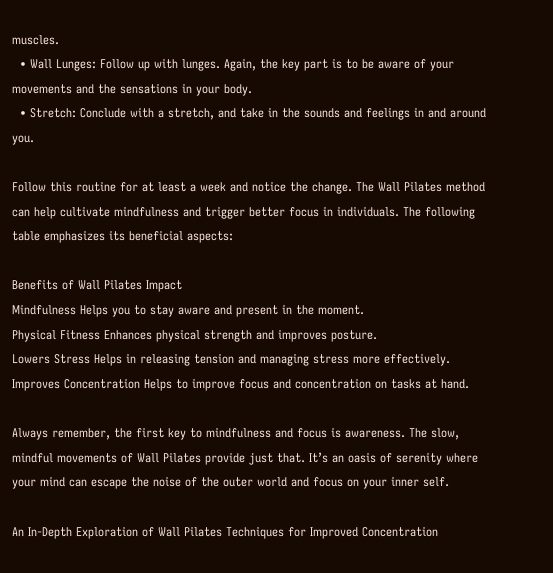muscles.
  • Wall Lunges: Follow up with lunges. Again, the key part is to be aware of your movements and the sensations in your body.
  • Stretch: Conclude with a stretch, and take in the sounds and feelings in and around you.

Follow this routine for at least a week and notice the change. The Wall Pilates method can help cultivate mindfulness and trigger better focus in individuals. The following table emphasizes its beneficial aspects:

Benefits of Wall Pilates Impact
Mindfulness Helps you to stay aware and present in the moment.
Physical Fitness Enhances physical strength and improves posture.
Lowers Stress Helps in releasing tension and managing stress more effectively.
Improves Concentration Helps to improve focus and concentration on tasks at hand.

Always remember, the first key to mindfulness and focus is awareness. The slow, mindful movements of Wall Pilates provide just that. It’s an oasis of serenity where your mind can escape the noise of the outer world and focus on your inner self.

An In-Depth Exploration of Wall Pilates Techniques for Improved Concentration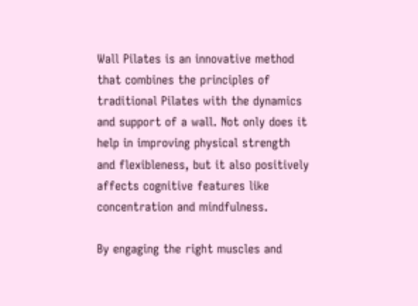Wall Pilates is an innovative method that combines the principles of traditional Pilates with the dynamics and support of a wall. Not only does it help in improving physical strength and flexibleness, but it also positively affects cognitive features like concentration and mindfulness.

By engaging the right muscles and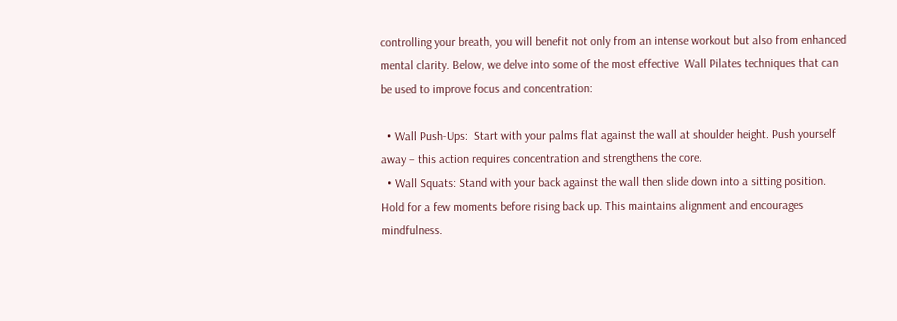controlling your breath, you will benefit not only from an intense workout but also from enhanced mental clarity. Below, we delve into some of the most effective  Wall Pilates techniques that can be used to improve focus and concentration:

  • Wall Push-Ups:  Start with your palms flat against the wall at shoulder height. Push yourself away – this action requires concentration and strengthens the core.
  • Wall Squats: Stand with your back against the wall then slide down into a sitting position. Hold for a few moments before rising back up. This maintains alignment and encourages mindfulness.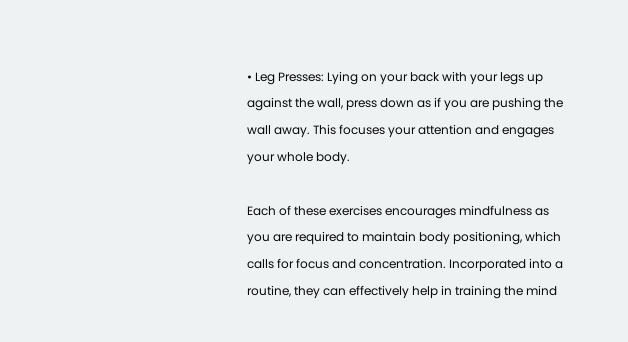• Leg Presses: Lying on your back with your legs up against the wall, press down as if you are pushing the wall away. This focuses your attention and engages your whole body.

Each of these exercises encourages mindfulness as you are required to maintain body positioning, which calls for focus and concentration. Incorporated into a routine, they can effectively help in training the mind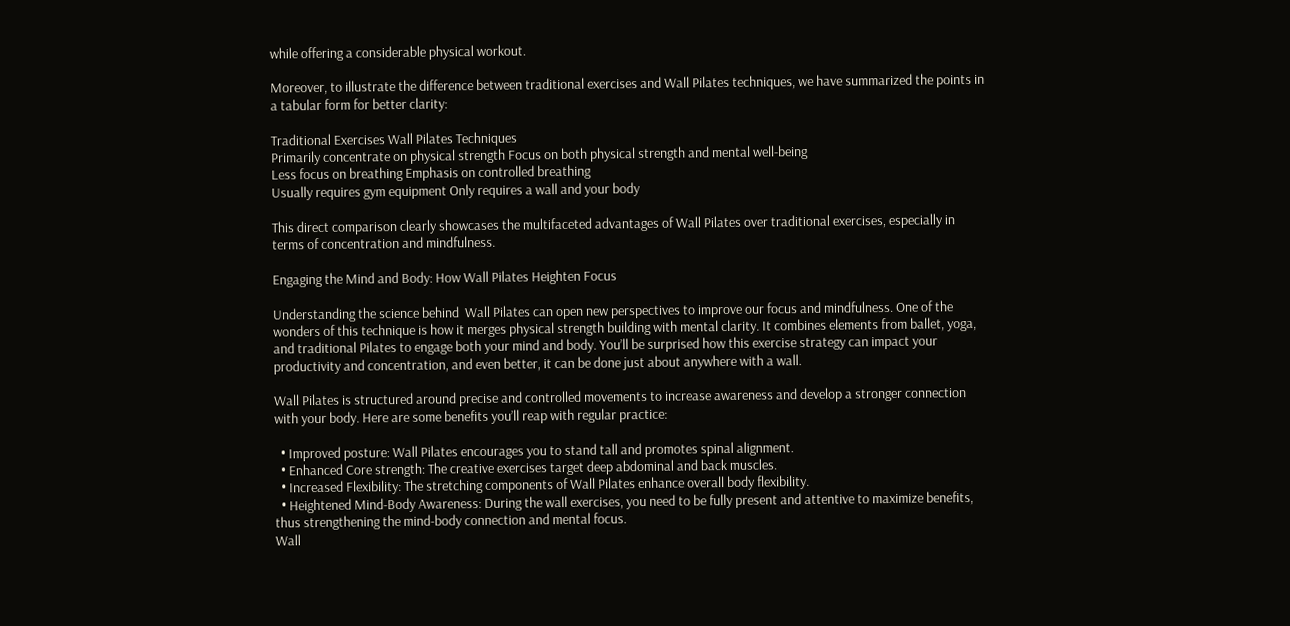while offering a considerable physical workout.

Moreover, to illustrate the difference between traditional exercises and Wall Pilates techniques, we have summarized the points in a tabular form for better clarity:

Traditional Exercises Wall Pilates Techniques
Primarily concentrate on physical strength Focus on both physical strength and mental well-being
Less focus on breathing Emphasis on controlled breathing
Usually requires gym equipment Only requires a wall and your body

This direct comparison clearly showcases the multifaceted advantages of Wall Pilates over traditional exercises, especially in terms of concentration and mindfulness.

Engaging the Mind and Body: How Wall Pilates Heighten Focus

Understanding the science behind  Wall Pilates can open new perspectives to improve our focus and mindfulness. One of the wonders of this technique is how it merges physical strength building with mental clarity. It combines elements from ballet, yoga, and traditional Pilates to engage both your mind and body. You’ll be surprised how this exercise strategy can impact your productivity and concentration, and even better, it can be done just about anywhere with a wall.

Wall Pilates is structured around precise and controlled movements to increase awareness and develop a stronger connection with your body. Here are some benefits you’ll reap with regular practice:

  • Improved posture: Wall Pilates encourages you to stand tall and promotes spinal alignment.
  • Enhanced Core strength: The creative exercises target deep abdominal and back muscles.
  • Increased Flexibility: The stretching components of Wall Pilates enhance overall body flexibility.
  • Heightened Mind-Body Awareness: During the wall exercises, you need to be fully present and attentive to maximize benefits, thus strengthening the mind-body connection and mental focus.
Wall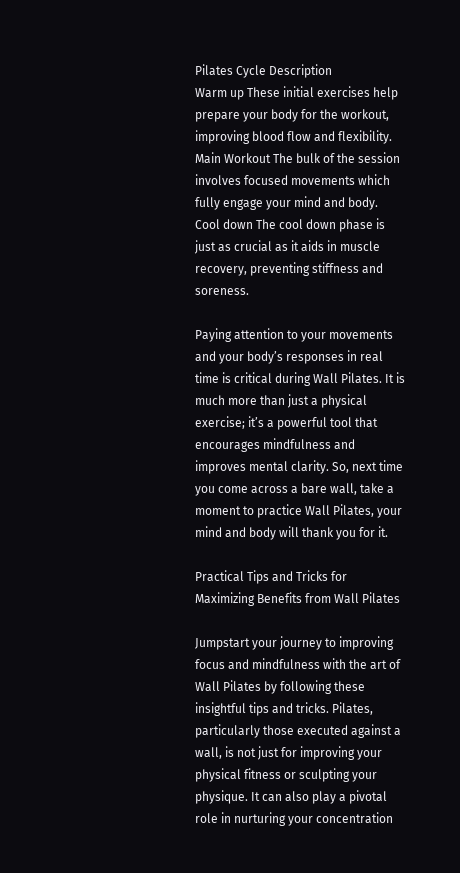Pilates Cycle Description
Warm up These initial exercises help prepare your body for the workout, improving blood flow and flexibility.
Main Workout The bulk of the session involves focused movements which fully engage your mind and body.
Cool down The cool down phase is just as crucial as it aids in muscle recovery, preventing stiffness and soreness.

Paying attention to your movements and your body’s responses in real time is critical during Wall Pilates. It is much more than just a physical exercise; it’s a powerful tool that encourages mindfulness and improves mental clarity. So, next time you come across a bare wall, take a moment to practice Wall Pilates, your mind and body will thank you for it.

Practical Tips and Tricks for Maximizing Benefits from Wall Pilates

Jumpstart your journey to improving focus and mindfulness with the art of Wall Pilates by following these insightful tips and tricks. Pilates, particularly those executed against a wall, is not just for improving your physical fitness or sculpting your physique. It can also play a pivotal role in nurturing your concentration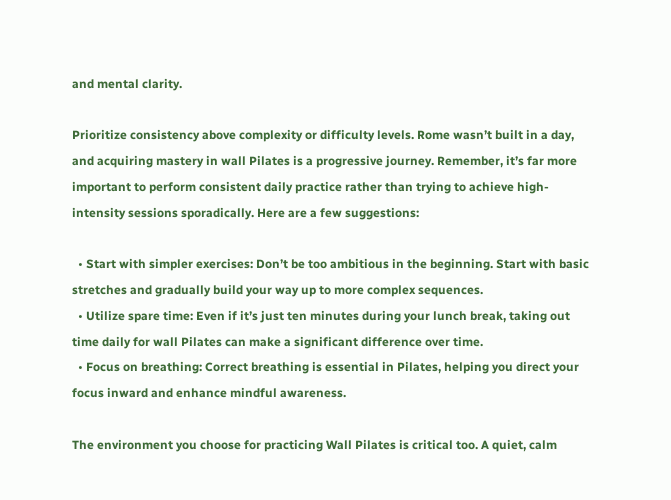and mental clarity.

Prioritize consistency above complexity or difficulty levels. Rome wasn’t built in a day, and acquiring mastery in wall Pilates is a progressive journey. Remember, it’s far more important to perform consistent daily practice rather than trying to achieve high-intensity sessions sporadically. Here are a few suggestions:

  • Start with simpler exercises: Don’t be too ambitious in the beginning. Start with basic stretches and gradually build your way up to more complex sequences.
  • Utilize spare time: Even if it’s just ten minutes during your lunch break, taking out time daily for wall Pilates can make a significant difference over time.
  • Focus on breathing: Correct breathing is essential in Pilates, helping you direct your focus inward and enhance mindful awareness.

The environment you choose for practicing Wall Pilates is critical too. A quiet, calm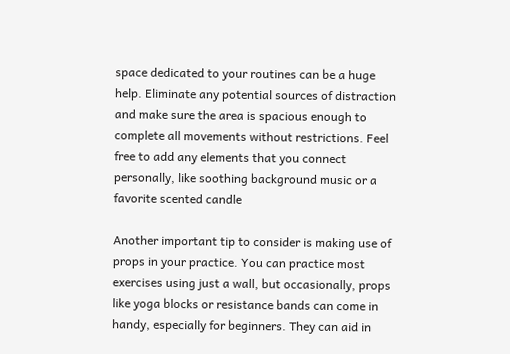space dedicated to your routines can be a huge help. Eliminate any potential sources of distraction and make sure the area is spacious enough to complete all movements without restrictions. Feel free to add any elements that you connect personally, like soothing background music or a favorite scented candle

Another important tip to consider is making use of props in your practice. You can practice most exercises using just a wall, but occasionally, props like yoga blocks or resistance bands can come in handy, especially for beginners. They can aid in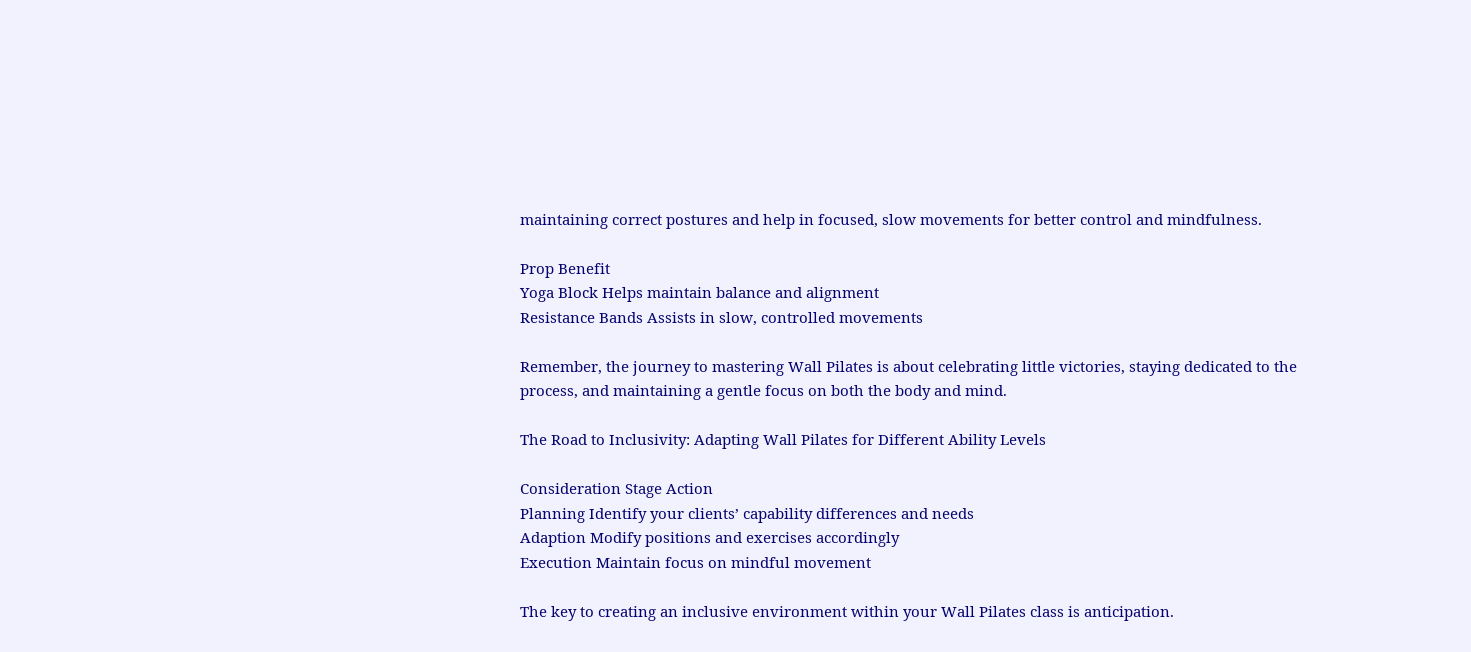maintaining correct postures and help in focused, slow movements for better control and mindfulness.

Prop Benefit
Yoga Block Helps maintain balance and alignment
Resistance Bands Assists in slow, controlled movements

Remember, the journey to mastering Wall Pilates is about celebrating little victories, staying dedicated to the process, and maintaining a gentle focus on both the body and mind.

The Road to Inclusivity: Adapting Wall Pilates for Different Ability Levels

Consideration Stage Action
Planning Identify your clients’ capability differences and needs
Adaption Modify positions and exercises accordingly
Execution Maintain focus on mindful movement

The key to creating an inclusive environment within your Wall Pilates class is anticipation.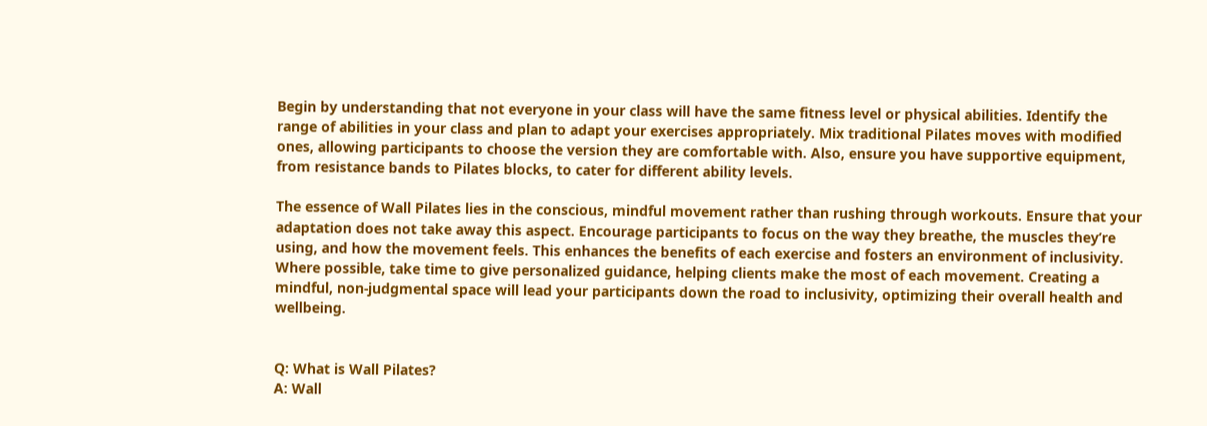Begin by understanding that not everyone in your class will have the same fitness level or physical abilities. Identify the range of abilities in your class and plan to adapt your exercises appropriately. Mix traditional Pilates moves with modified ones, allowing participants to choose the version they are comfortable with. Also, ensure you have supportive equipment, from resistance bands to Pilates blocks, to cater for different ability levels.

The essence of Wall Pilates lies in the conscious, mindful movement rather than rushing through workouts. Ensure that your adaptation does not take away this aspect. Encourage participants to focus on the way they breathe, the muscles they’re using, and how the movement feels. This enhances the benefits of each exercise and fosters an environment of inclusivity. Where possible, take time to give personalized guidance, helping clients make the most of each movement. Creating a mindful, non-judgmental space will lead your participants down the road to inclusivity, optimizing their overall health and wellbeing.


Q: What is Wall Pilates?
A: Wall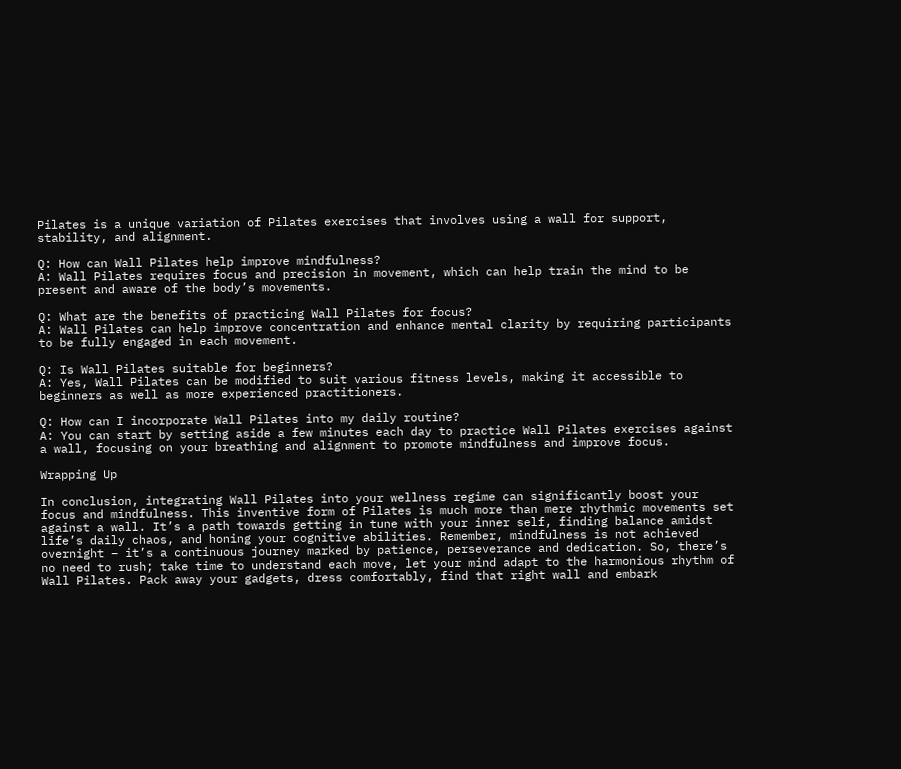Pilates is a unique variation of Pilates exercises that involves using a wall for support, stability, and alignment.

Q: How can Wall Pilates help improve mindfulness?
A: Wall Pilates requires focus and precision in movement, which can help train the mind to be present and aware of the body’s movements.

Q: What are the benefits of practicing Wall Pilates for focus?
A: Wall Pilates can help improve concentration and enhance mental clarity by requiring participants to be fully engaged in each movement.

Q: Is Wall Pilates suitable for beginners?
A: Yes, Wall Pilates can be modified to suit various fitness levels, making it accessible to beginners as well as more experienced practitioners.

Q: How can I incorporate Wall Pilates into my daily routine?
A: You can start by setting aside a few minutes each day to practice Wall Pilates exercises against a wall, focusing on your breathing and alignment to promote mindfulness and improve focus.

Wrapping Up

In conclusion, integrating Wall Pilates into your wellness regime can significantly boost your focus and mindfulness. This inventive form of Pilates is much more than mere rhythmic movements set against a wall. It’s a path towards getting in tune with your inner self, finding balance amidst life’s daily chaos, and honing your cognitive abilities. Remember, mindfulness is not achieved overnight – it’s a continuous journey marked by patience, perseverance and dedication. So, there’s no need to rush; take time to understand each move, let your mind adapt to the harmonious rhythm of Wall Pilates. Pack away your gadgets, dress comfortably, find that right wall and embark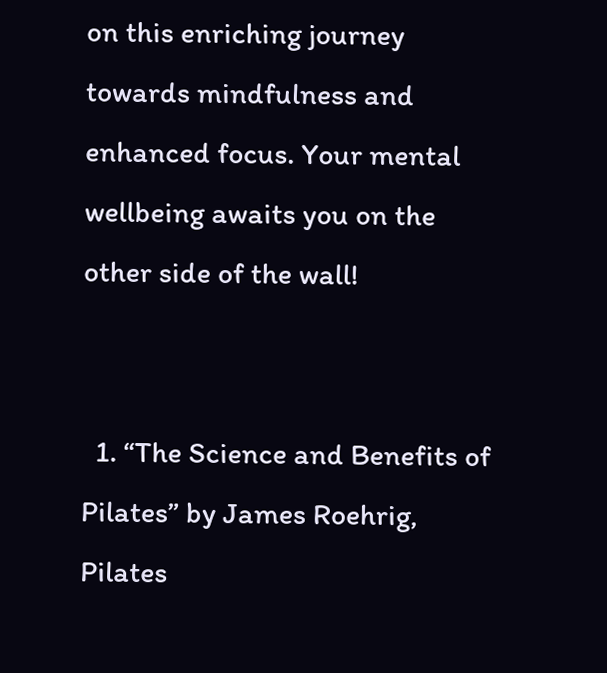on this enriching journey towards mindfulness and enhanced focus. Your mental wellbeing awaits you on the other side of the wall!


  1. “The Science and Benefits of Pilates” by James Roehrig, Pilates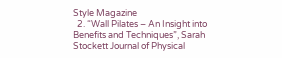Style Magazine
  2. “Wall Pilates – An Insight into Benefits and Techniques”, Sarah Stockett Journal of Physical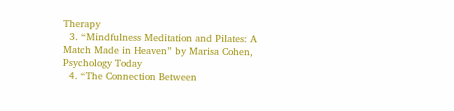Therapy
  3. “Mindfulness Meditation and Pilates: A Match Made in Heaven” by Marisa Cohen, Psychology Today
  4. “The Connection Between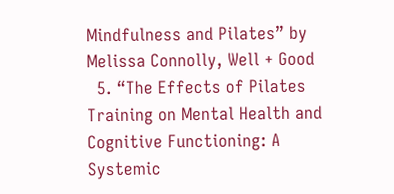Mindfulness and Pilates” by Melissa Connolly, Well + Good
  5. “The Effects of Pilates Training on Mental Health and Cognitive Functioning: A Systemic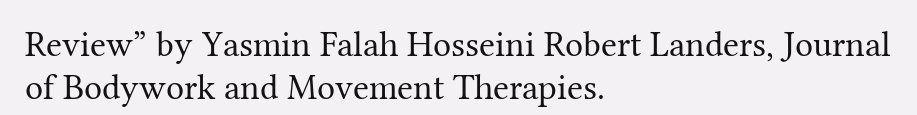Review” by Yasmin Falah Hosseini Robert Landers, Journal of Bodywork and Movement Therapies.